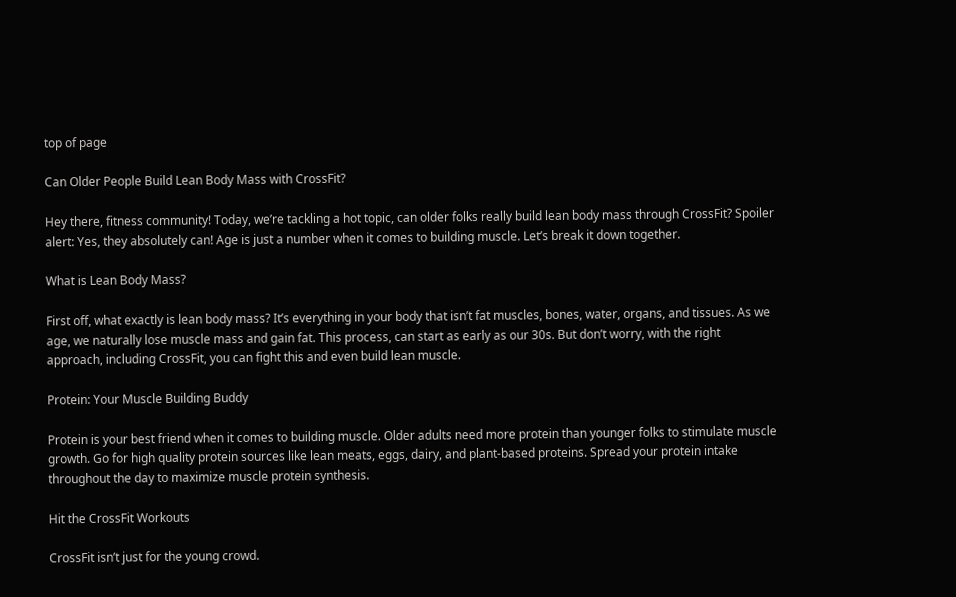top of page

Can Older People Build Lean Body Mass with CrossFit?

Hey there, fitness community! Today, we’re tackling a hot topic, can older folks really build lean body mass through CrossFit? Spoiler alert: Yes, they absolutely can! Age is just a number when it comes to building muscle. Let’s break it down together.

What is Lean Body Mass?

First off, what exactly is lean body mass? It’s everything in your body that isn’t fat muscles, bones, water, organs, and tissues. As we age, we naturally lose muscle mass and gain fat. This process, can start as early as our 30s. But don’t worry, with the right approach, including CrossFit, you can fight this and even build lean muscle.

Protein: Your Muscle Building Buddy

Protein is your best friend when it comes to building muscle. Older adults need more protein than younger folks to stimulate muscle growth. Go for high quality protein sources like lean meats, eggs, dairy, and plant-based proteins. Spread your protein intake throughout the day to maximize muscle protein synthesis.

Hit the CrossFit Workouts

CrossFit isn’t just for the young crowd.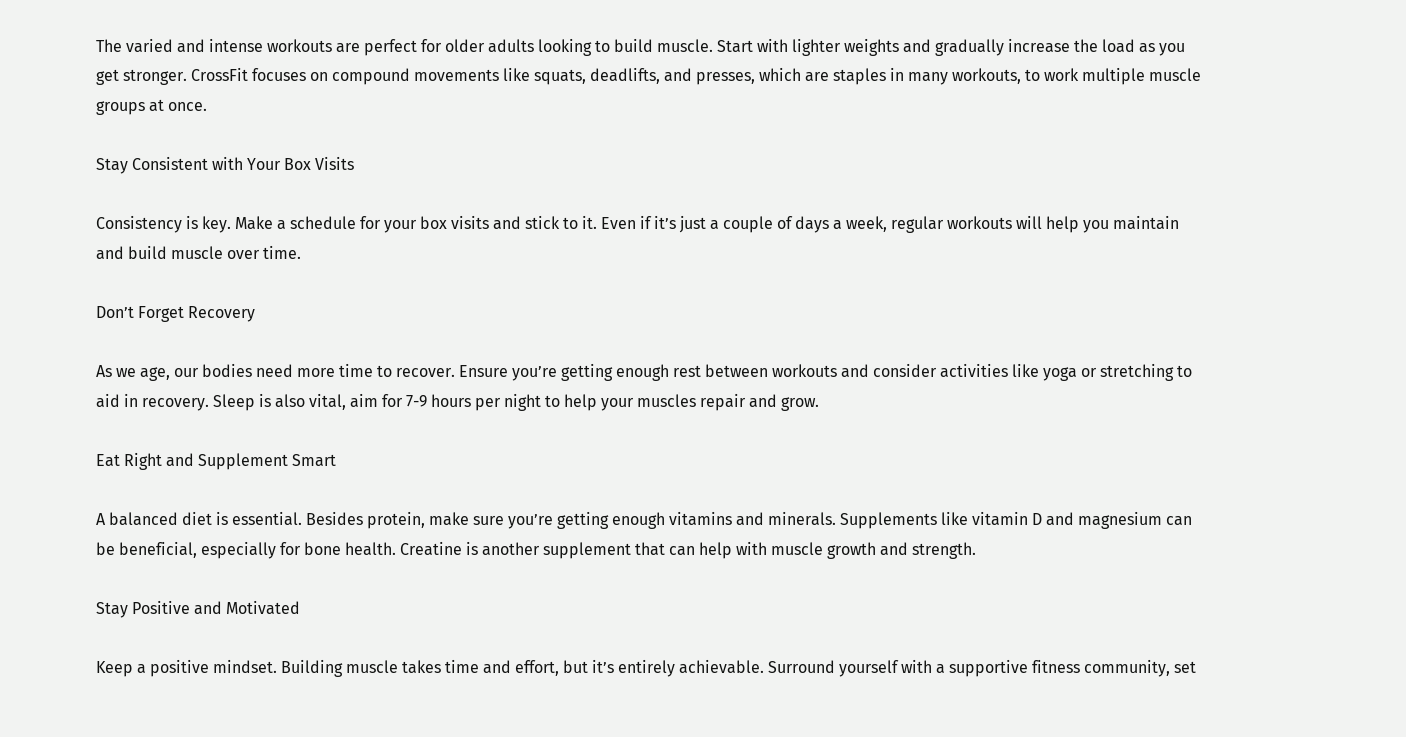The varied and intense workouts are perfect for older adults looking to build muscle. Start with lighter weights and gradually increase the load as you get stronger. CrossFit focuses on compound movements like squats, deadlifts, and presses, which are staples in many workouts, to work multiple muscle groups at once.

Stay Consistent with Your Box Visits

Consistency is key. Make a schedule for your box visits and stick to it. Even if it’s just a couple of days a week, regular workouts will help you maintain and build muscle over time.

Don’t Forget Recovery

As we age, our bodies need more time to recover. Ensure you’re getting enough rest between workouts and consider activities like yoga or stretching to aid in recovery. Sleep is also vital, aim for 7-9 hours per night to help your muscles repair and grow.

Eat Right and Supplement Smart

A balanced diet is essential. Besides protein, make sure you’re getting enough vitamins and minerals. Supplements like vitamin D and magnesium can be beneficial, especially for bone health. Creatine is another supplement that can help with muscle growth and strength.

Stay Positive and Motivated

Keep a positive mindset. Building muscle takes time and effort, but it’s entirely achievable. Surround yourself with a supportive fitness community, set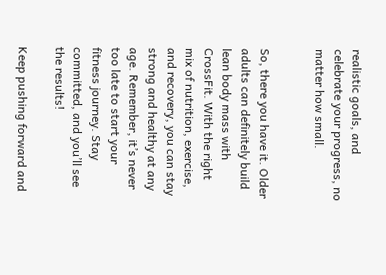realistic goals, and celebrate your progress, no matter how small.


So, there you have it. Older adults can definitely build lean body mass with CrossFit. With the right mix of nutrition, exercise, and recovery, you can stay strong and healthy at any age. Remember, it’s never too late to start your fitness journey. Stay committed, and you’ll see the results!

Keep pushing forward and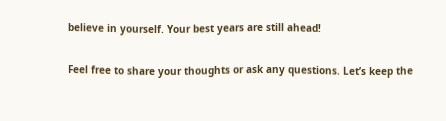believe in yourself. Your best years are still ahead!

Feel free to share your thoughts or ask any questions. Let’s keep the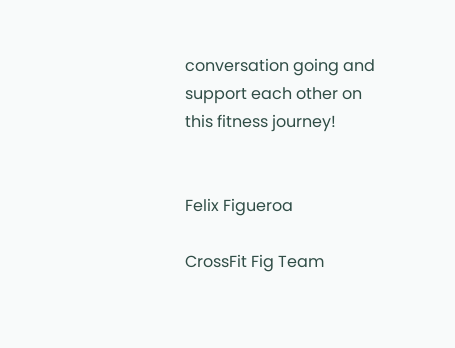conversation going and support each other on this fitness journey!


Felix Figueroa

CrossFit Fig Team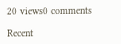20 views0 comments

Recent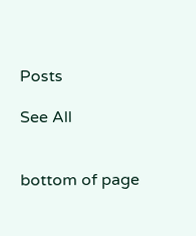Posts

See All


bottom of page